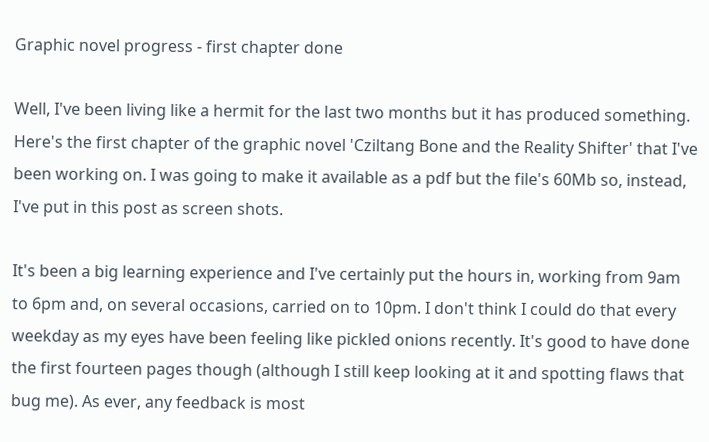Graphic novel progress - first chapter done

Well, I've been living like a hermit for the last two months but it has produced something. Here's the first chapter of the graphic novel 'Cziltang Bone and the Reality Shifter' that I've been working on. I was going to make it available as a pdf but the file's 60Mb so, instead, I've put in this post as screen shots.

It's been a big learning experience and I've certainly put the hours in, working from 9am to 6pm and, on several occasions, carried on to 10pm. I don't think I could do that every weekday as my eyes have been feeling like pickled onions recently. It's good to have done the first fourteen pages though (although I still keep looking at it and spotting flaws that bug me). As ever, any feedback is most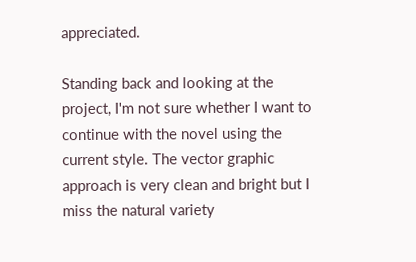appreciated.

Standing back and looking at the project, I'm not sure whether I want to continue with the novel using the current style. The vector graphic approach is very clean and bright but I miss the natural variety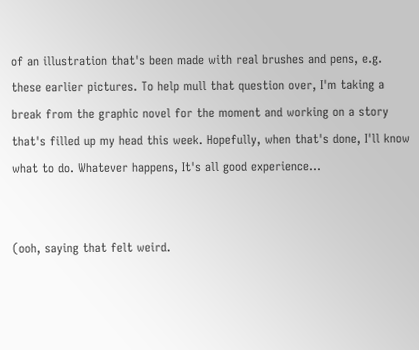of an illustration that's been made with real brushes and pens, e.g. these earlier pictures. To help mull that question over, I'm taking a break from the graphic novel for the moment and working on a story that's filled up my head this week. Hopefully, when that's done, I'll know what to do. Whatever happens, It's all good experience...


(ooh, saying that felt weird.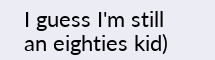I guess I'm still an eighties kid)